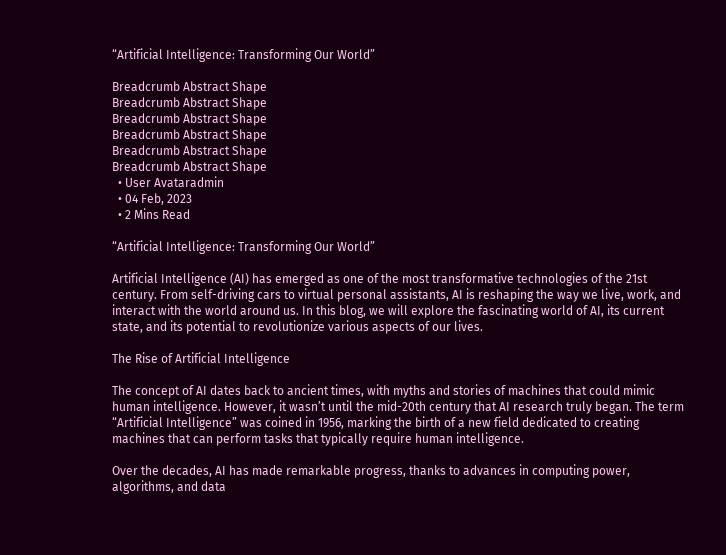“Artificial Intelligence: Transforming Our World”

Breadcrumb Abstract Shape
Breadcrumb Abstract Shape
Breadcrumb Abstract Shape
Breadcrumb Abstract Shape
Breadcrumb Abstract Shape
Breadcrumb Abstract Shape
  • User Avataradmin
  • 04 Feb, 2023
  • 2 Mins Read

“Artificial Intelligence: Transforming Our World”

Artificial Intelligence (AI) has emerged as one of the most transformative technologies of the 21st century. From self-driving cars to virtual personal assistants, AI is reshaping the way we live, work, and interact with the world around us. In this blog, we will explore the fascinating world of AI, its current state, and its potential to revolutionize various aspects of our lives.

The Rise of Artificial Intelligence

The concept of AI dates back to ancient times, with myths and stories of machines that could mimic human intelligence. However, it wasn’t until the mid-20th century that AI research truly began. The term “Artificial Intelligence” was coined in 1956, marking the birth of a new field dedicated to creating machines that can perform tasks that typically require human intelligence.

Over the decades, AI has made remarkable progress, thanks to advances in computing power, algorithms, and data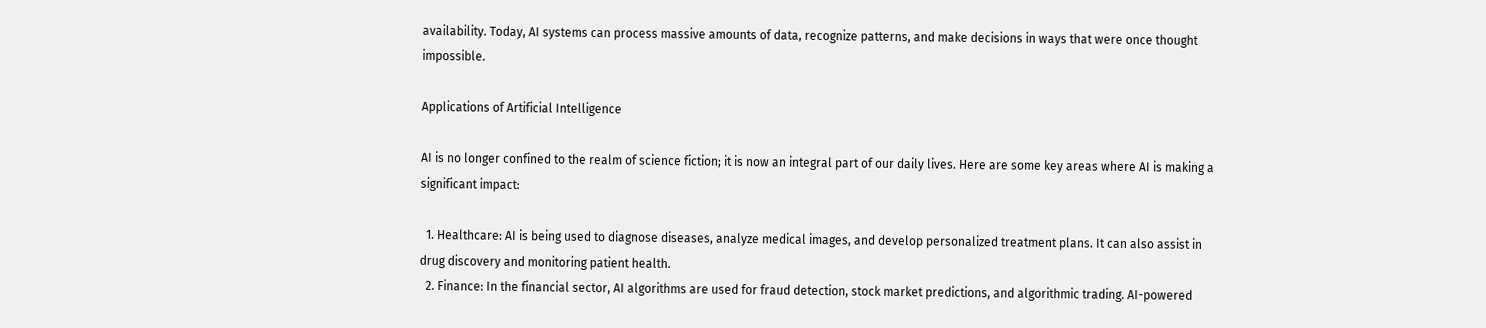availability. Today, AI systems can process massive amounts of data, recognize patterns, and make decisions in ways that were once thought impossible.

Applications of Artificial Intelligence

AI is no longer confined to the realm of science fiction; it is now an integral part of our daily lives. Here are some key areas where AI is making a significant impact:

  1. Healthcare: AI is being used to diagnose diseases, analyze medical images, and develop personalized treatment plans. It can also assist in drug discovery and monitoring patient health.
  2. Finance: In the financial sector, AI algorithms are used for fraud detection, stock market predictions, and algorithmic trading. AI-powered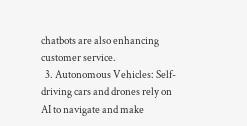chatbots are also enhancing customer service.
  3. Autonomous Vehicles: Self-driving cars and drones rely on AI to navigate and make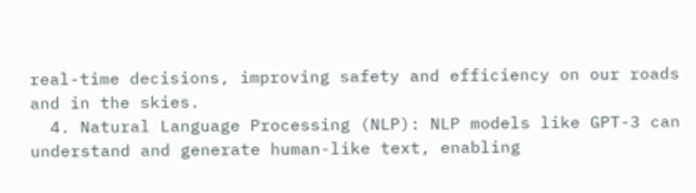real-time decisions, improving safety and efficiency on our roads and in the skies.
  4. Natural Language Processing (NLP): NLP models like GPT-3 can understand and generate human-like text, enabling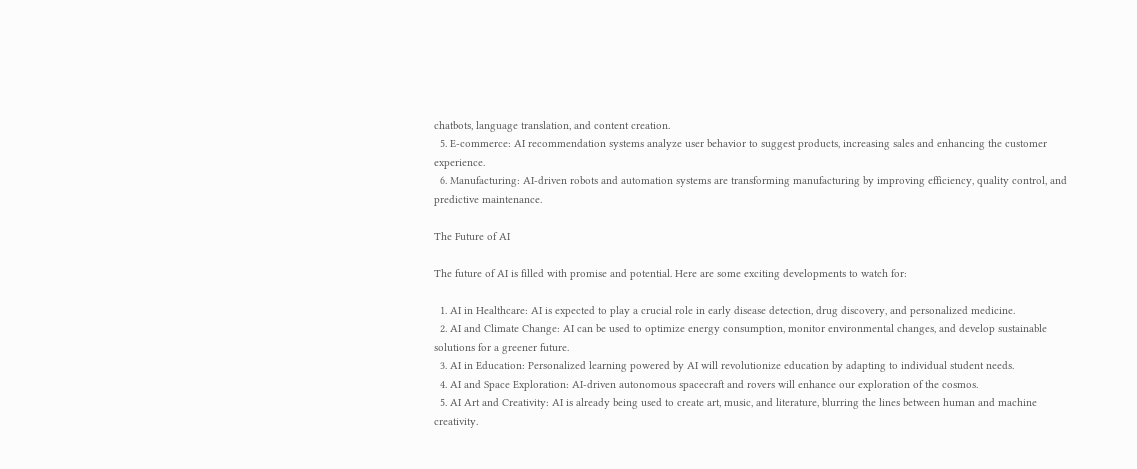chatbots, language translation, and content creation.
  5. E-commerce: AI recommendation systems analyze user behavior to suggest products, increasing sales and enhancing the customer experience.
  6. Manufacturing: AI-driven robots and automation systems are transforming manufacturing by improving efficiency, quality control, and predictive maintenance.

The Future of AI

The future of AI is filled with promise and potential. Here are some exciting developments to watch for:

  1. AI in Healthcare: AI is expected to play a crucial role in early disease detection, drug discovery, and personalized medicine.
  2. AI and Climate Change: AI can be used to optimize energy consumption, monitor environmental changes, and develop sustainable solutions for a greener future.
  3. AI in Education: Personalized learning powered by AI will revolutionize education by adapting to individual student needs.
  4. AI and Space Exploration: AI-driven autonomous spacecraft and rovers will enhance our exploration of the cosmos.
  5. AI Art and Creativity: AI is already being used to create art, music, and literature, blurring the lines between human and machine creativity.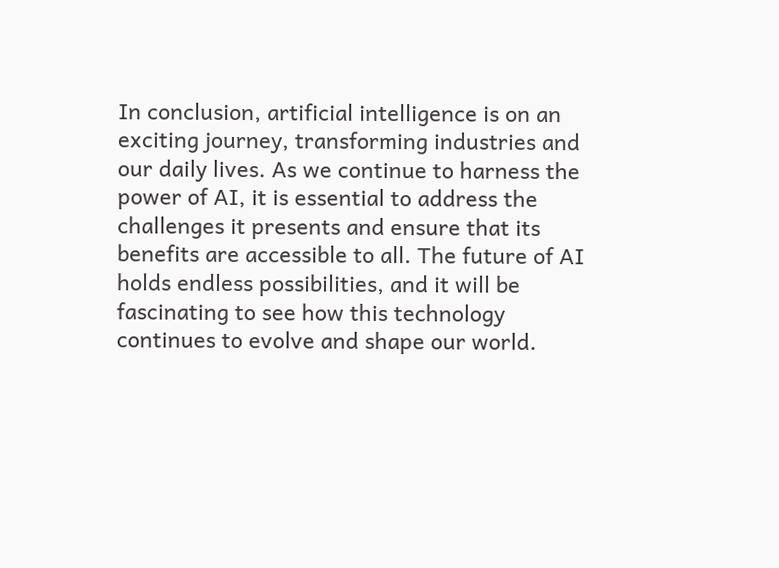In conclusion, artificial intelligence is on an exciting journey, transforming industries and our daily lives. As we continue to harness the power of AI, it is essential to address the challenges it presents and ensure that its benefits are accessible to all. The future of AI holds endless possibilities, and it will be fascinating to see how this technology continues to evolve and shape our world.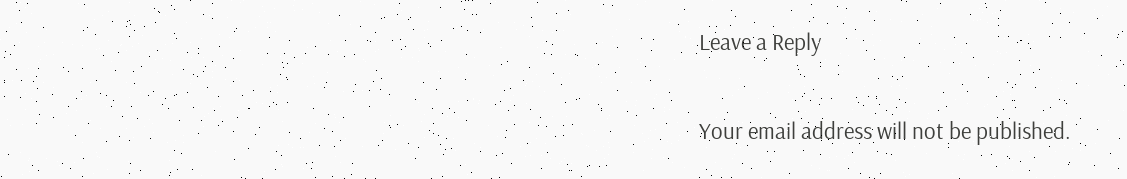Leave a Reply

Your email address will not be published.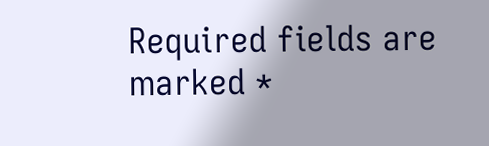Required fields are marked *